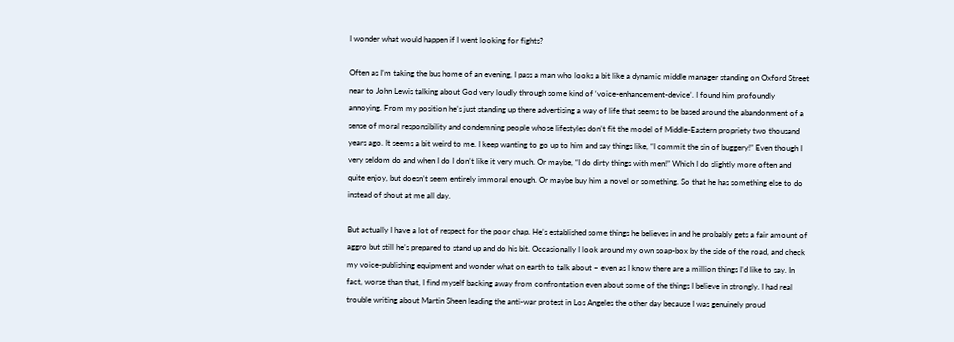I wonder what would happen if I went looking for fights?

Often as I’m taking the bus home of an evening, I pass a man who looks a bit like a dynamic middle manager standing on Oxford Street near to John Lewis talking about God very loudly through some kind of ‘voice-enhancement-device’. I found him profoundly annoying. From my position he’s just standing up there advertising a way of life that seems to be based around the abandonment of a sense of moral responsibility and condemning people whose lifestyles don’t fit the model of Middle-Eastern propriety two thousand years ago. It seems a bit weird to me. I keep wanting to go up to him and say things like, “I commit the sin of buggery!” Even though I very seldom do and when I do I don’t like it very much. Or maybe, “I do dirty things with men!” Which I do slightly more often and quite enjoy, but doesn’t seem entirely immoral enough. Or maybe buy him a novel or something. So that he has something else to do instead of shout at me all day.

But actually I have a lot of respect for the poor chap. He’s established some things he believes in and he probably gets a fair amount of aggro but still he’s prepared to stand up and do his bit. Occasionally I look around my own soap-box by the side of the road, and check my voice-publishing equipment and wonder what on earth to talk about – even as I know there are a million things I’d like to say. In fact, worse than that, I find myself backing away from confrontation even about some of the things I believe in strongly. I had real trouble writing about Martin Sheen leading the anti-war protest in Los Angeles the other day because I was genuinely proud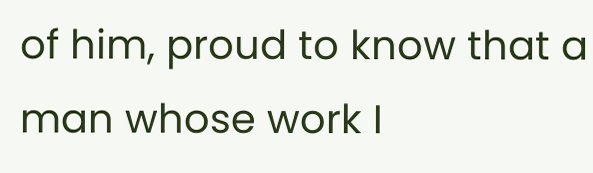of him, proud to know that a man whose work I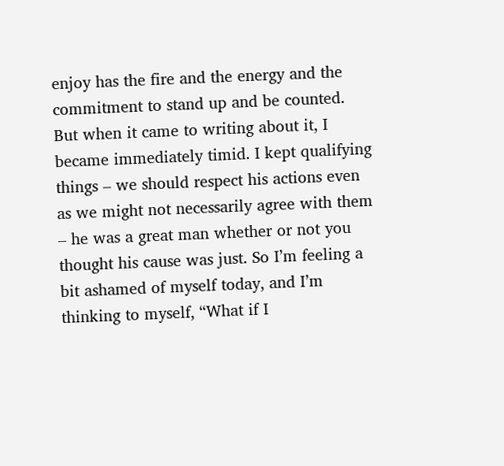enjoy has the fire and the energy and the commitment to stand up and be counted. But when it came to writing about it, I became immediately timid. I kept qualifying things – we should respect his actions even as we might not necessarily agree with them – he was a great man whether or not you thought his cause was just. So I’m feeling a bit ashamed of myself today, and I’m thinking to myself, “What if I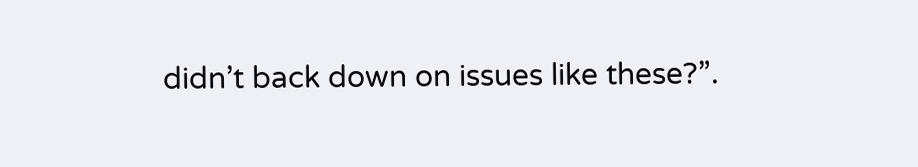didn’t back down on issues like these?”.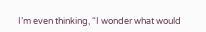I’m even thinking, “I wonder what would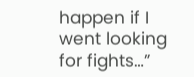happen if I went looking for fights…”